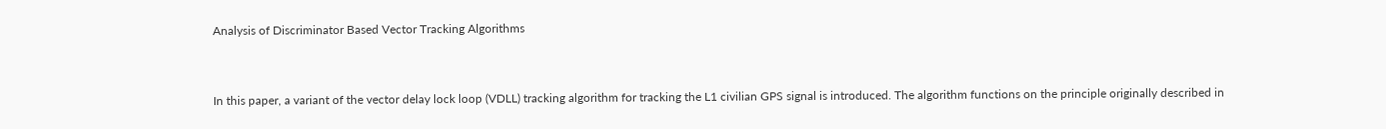Analysis of Discriminator Based Vector Tracking Algorithms


In this paper, a variant of the vector delay lock loop (VDLL) tracking algorithm for tracking the L1 civilian GPS signal is introduced. The algorithm functions on the principle originally described in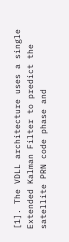[1]. The VDLL architecture uses a single Extended Kalman Filter to predict the satellite PRN code phase and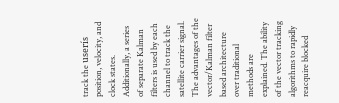track the userís position, velocity, and clock states. Additionally, a series of separate Kalman filters is used by each channel to track the satellite carrier signal. The advantages of the vector/Kalman filter based architecture over traditional methods are explained. The ability of the vector tracking algorithms to rapidly reacquire blocked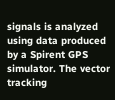signals is analyzed using data produced by a Spirent GPS simulator. The vector tracking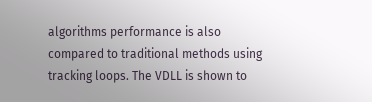algorithms performance is also compared to traditional methods using tracking loops. The VDLL is shown to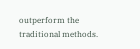outperform the traditional methods.